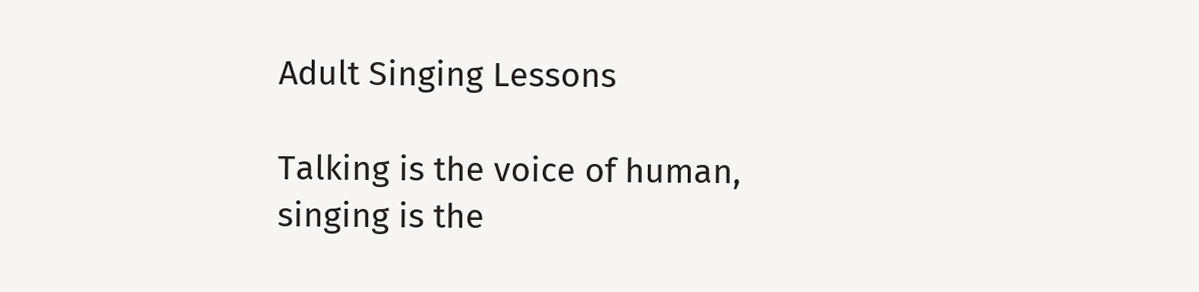Adult Singing Lessons

Talking is the voice of human, singing is the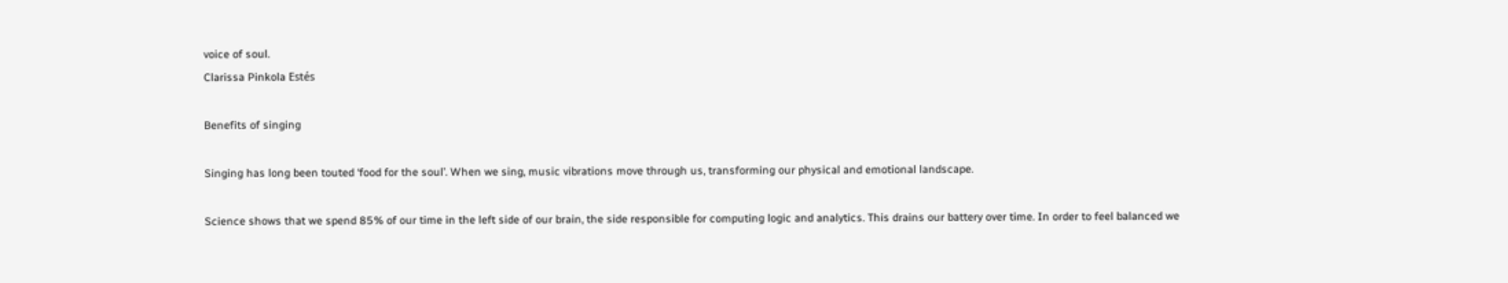voice of soul.
Clarissa Pinkola Estés

Benefits of singing

Singing has long been touted ‘food for the soul’. When we sing, music vibrations move through us, transforming our physical and emotional landscape.

Science shows that we spend 85% of our time in the left side of our brain, the side responsible for computing logic and analytics. This drains our battery over time. In order to feel balanced we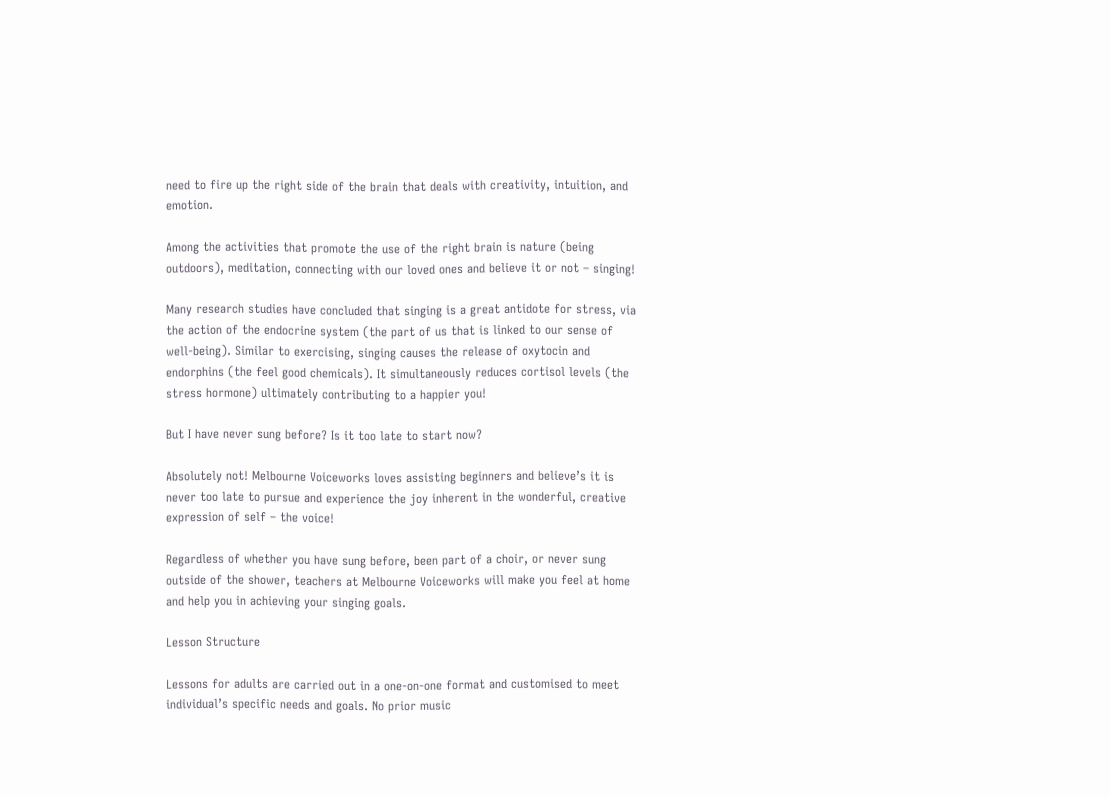need to fire up the right side of the brain that deals with creativity, intuition, and emotion.

Among the activities that promote the use of the right brain is nature (being outdoors), meditation, connecting with our loved ones and believe it or not – singing!

Many research studies have concluded that singing is a great antidote for stress, via the action of the endocrine system (the part of us that is linked to our sense of well-being). Similar to exercising, singing causes the release of oxytocin and endorphins (the feel good chemicals). It simultaneously reduces cortisol levels (the stress hormone) ultimately contributing to a happier you!

But I have never sung before? Is it too late to start now?

Absolutely not! Melbourne Voiceworks loves assisting beginners and believe’s it is never too late to pursue and experience the joy inherent in the wonderful, creative expression of self – the voice!

Regardless of whether you have sung before, been part of a choir, or never sung outside of the shower, teachers at Melbourne Voiceworks will make you feel at home and help you in achieving your singing goals.

Lesson Structure

Lessons for adults are carried out in a one-on-one format and customised to meet individual’s specific needs and goals. No prior music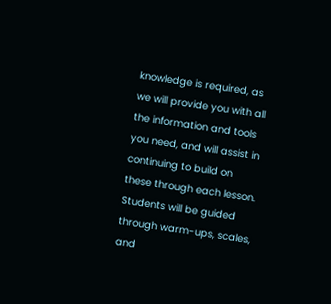knowledge is required, as we will provide you with all the information and tools you need, and will assist in continuing to build on these through each lesson. Students will be guided through warm-ups, scales, and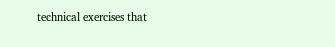technical exercises that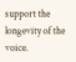support the longevity of the voice.